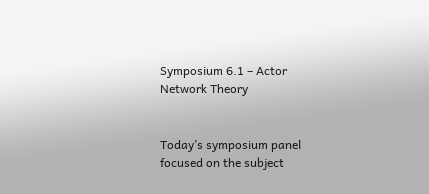Symposium 6.1 – Actor Network Theory


Today’s symposium panel focused on the subject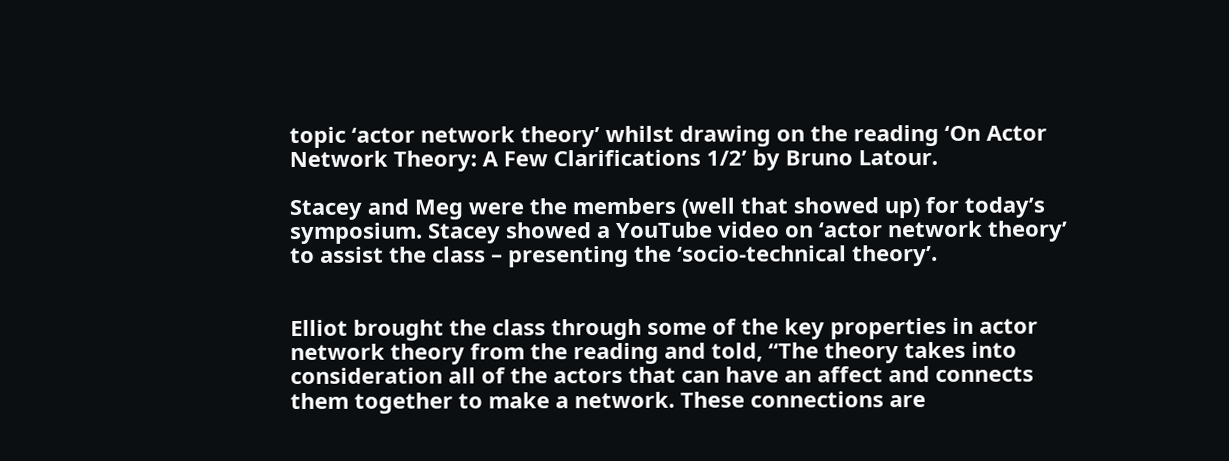topic ‘actor network theory’ whilst drawing on the reading ‘On Actor Network Theory: A Few Clarifications 1/2’ by Bruno Latour.

Stacey and Meg were the members (well that showed up) for today’s symposium. Stacey showed a YouTube video on ‘actor network theory’ to assist the class – presenting the ‘socio-technical theory’.


Elliot brought the class through some of the key properties in actor network theory from the reading and told, “The theory takes into consideration all of the actors that can have an affect and connects them together to make a network. These connections are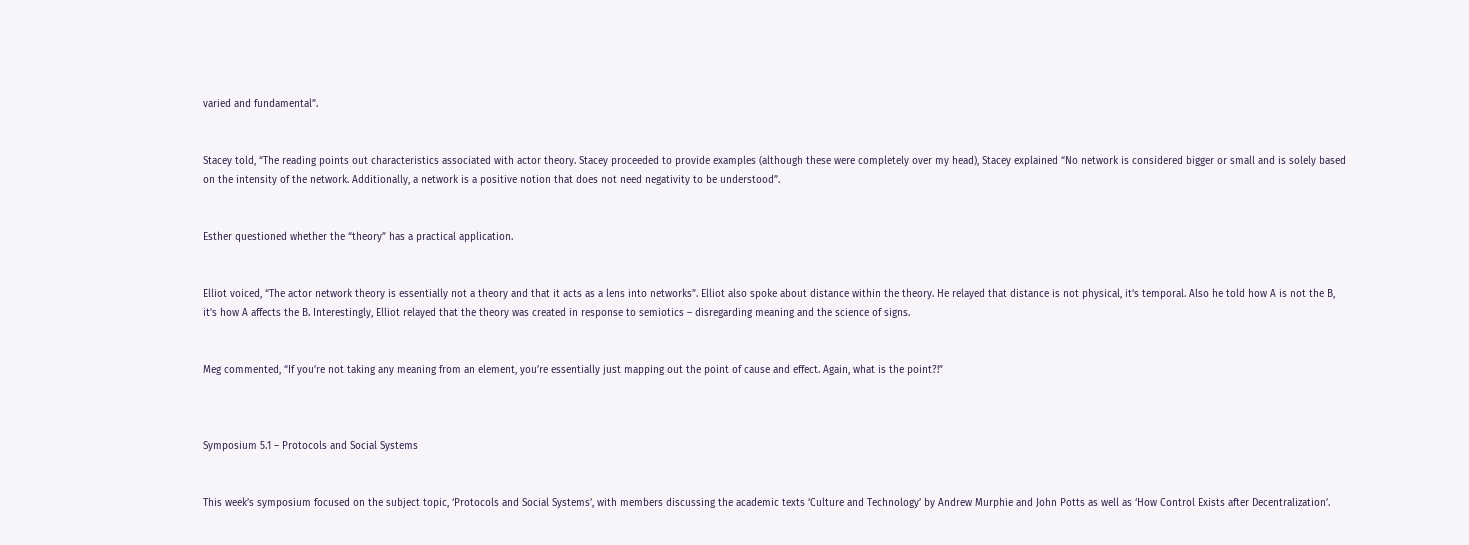varied and fundamental”.


Stacey told, “The reading points out characteristics associated with actor theory. Stacey proceeded to provide examples (although these were completely over my head), Stacey explained “No network is considered bigger or small and is solely based on the intensity of the network. Additionally, a network is a positive notion that does not need negativity to be understood”.


Esther questioned whether the “theory” has a practical application.


Elliot voiced, “The actor network theory is essentially not a theory and that it acts as a lens into networks”. Elliot also spoke about distance within the theory. He relayed that distance is not physical, it’s temporal. Also he told how A is not the B, it’s how A affects the B. Interestingly, Elliot relayed that the theory was created in response to semiotics – disregarding meaning and the science of signs.


Meg commented, “If you’re not taking any meaning from an element, you’re essentially just mapping out the point of cause and effect. Again, what is the point?!”



Symposium 5.1 – Protocols and Social Systems


This week’s symposium focused on the subject topic, ‘Protocols and Social Systems’, with members discussing the academic texts ‘Culture and Technology’ by Andrew Murphie and John Potts as well as ‘How Control Exists after Decentralization’.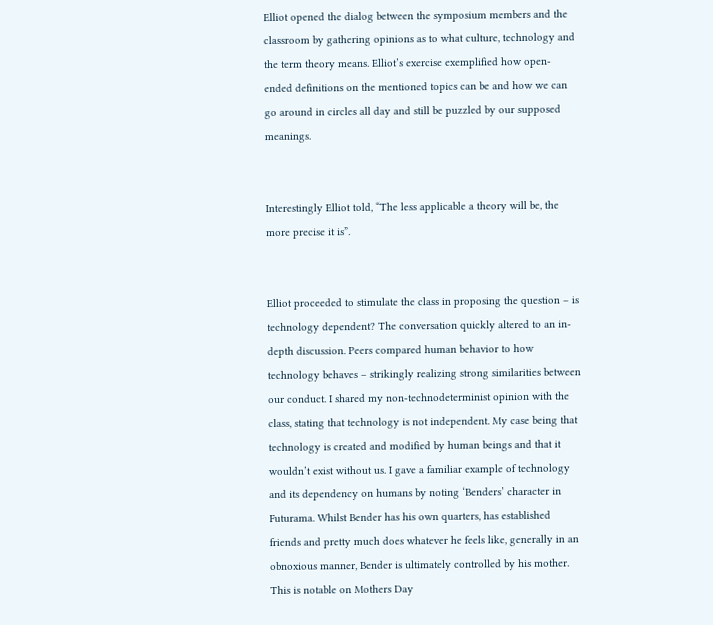Elliot opened the dialog between the symposium members and the classroom by gathering opinions as to what culture, technology and the term theory means. Elliot’s exercise exemplified how open-ended definitions on the mentioned topics can be and how we can go around in circles all day and still be puzzled by our supposed meanings.


Interestingly Elliot told, “The less applicable a theory will be, the more precise it is”.


Elliot proceeded to stimulate the class in proposing the question – is technology dependent? The conversation quickly altered to an in-depth discussion. Peers compared human behavior to how technology behaves – strikingly realizing strong similarities between our conduct. I shared my non-technodeterminist opinion with the class, stating that technology is not independent. My case being that technology is created and modified by human beings and that it wouldn’t exist without us. I gave a familiar example of technology and its dependency on humans by noting ‘Benders’ character in Futurama. Whilst Bender has his own quarters, has established friends and pretty much does whatever he feels like, generally in an obnoxious manner, Bender is ultimately controlled by his mother. This is notable on Mothers Day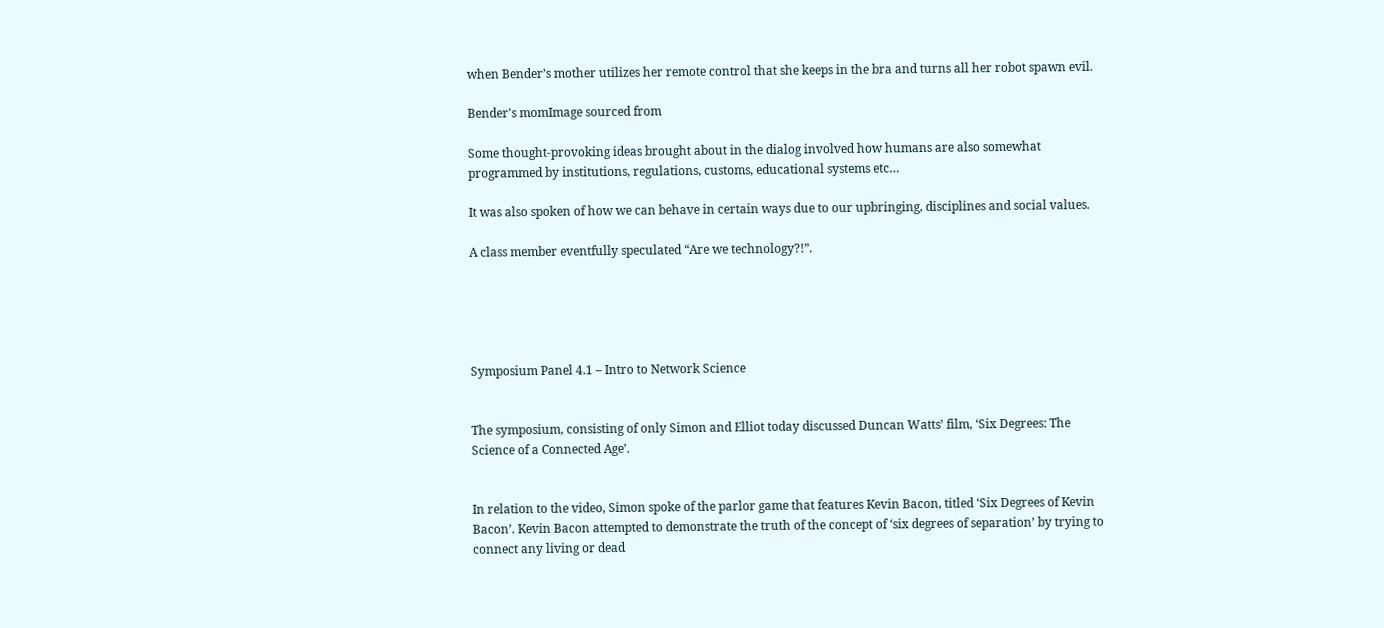when Bender’s mother utilizes her remote control that she keeps in the bra and turns all her robot spawn evil.

Bender's momImage sourced from

Some thought-provoking ideas brought about in the dialog involved how humans are also somewhat programmed by institutions, regulations, customs, educational systems etc…

It was also spoken of how we can behave in certain ways due to our upbringing, disciplines and social values.

A class member eventfully speculated “Are we technology?!”.





Symposium Panel 4.1 – Intro to Network Science


The symposium, consisting of only Simon and Elliot today discussed Duncan Watts’ film, ‘Six Degrees: The Science of a Connected Age’.


In relation to the video, Simon spoke of the parlor game that features Kevin Bacon, titled ‘Six Degrees of Kevin Bacon’. Kevin Bacon attempted to demonstrate the truth of the concept of ‘six degrees of separation’ by trying to connect any living or dead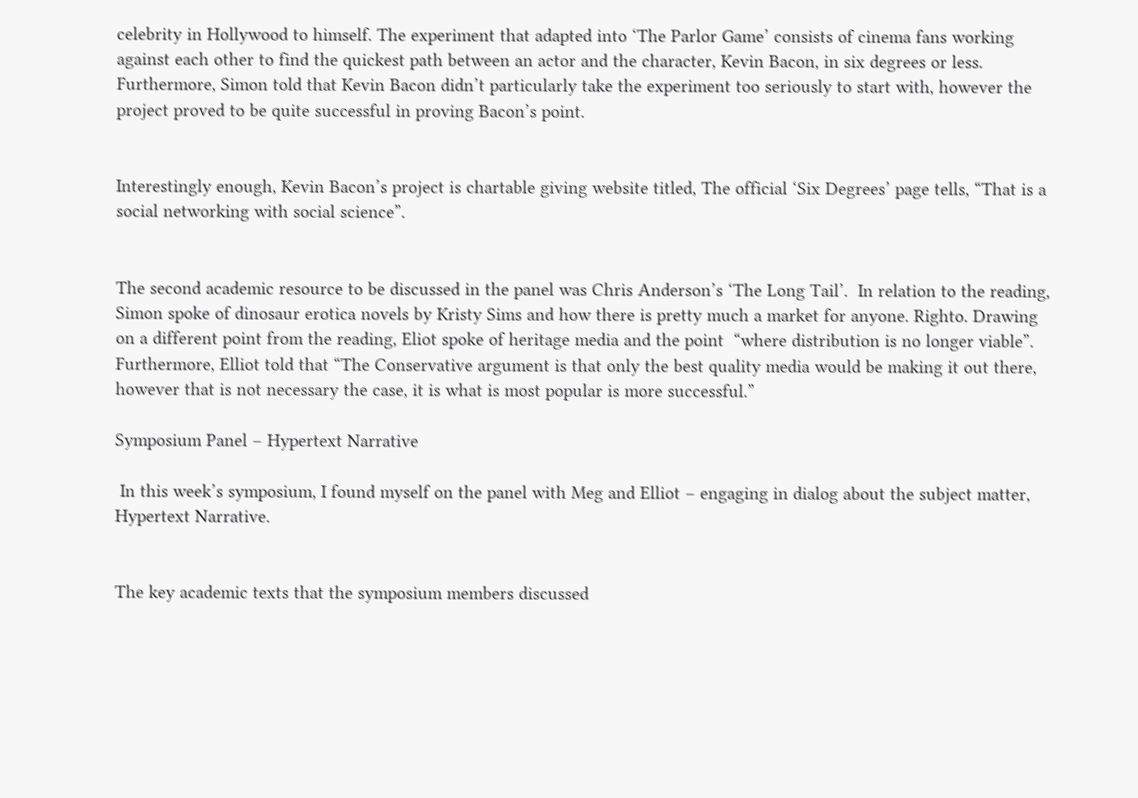celebrity in Hollywood to himself. The experiment that adapted into ‘The Parlor Game’ consists of cinema fans working against each other to find the quickest path between an actor and the character, Kevin Bacon, in six degrees or less. Furthermore, Simon told that Kevin Bacon didn’t particularly take the experiment too seriously to start with, however the project proved to be quite successful in proving Bacon’s point.


Interestingly enough, Kevin Bacon’s project is chartable giving website titled, The official ‘Six Degrees’ page tells, “That is a social networking with social science”.


The second academic resource to be discussed in the panel was Chris Anderson’s ‘The Long Tail’.  In relation to the reading, Simon spoke of dinosaur erotica novels by Kristy Sims and how there is pretty much a market for anyone. Righto. Drawing on a different point from the reading, Eliot spoke of heritage media and the point  “where distribution is no longer viable”. Furthermore, Elliot told that “The Conservative argument is that only the best quality media would be making it out there, however that is not necessary the case, it is what is most popular is more successful.”

Symposium Panel – Hypertext Narrative

 In this week’s symposium, I found myself on the panel with Meg and Elliot – engaging in dialog about the subject matter, Hypertext Narrative.


The key academic texts that the symposium members discussed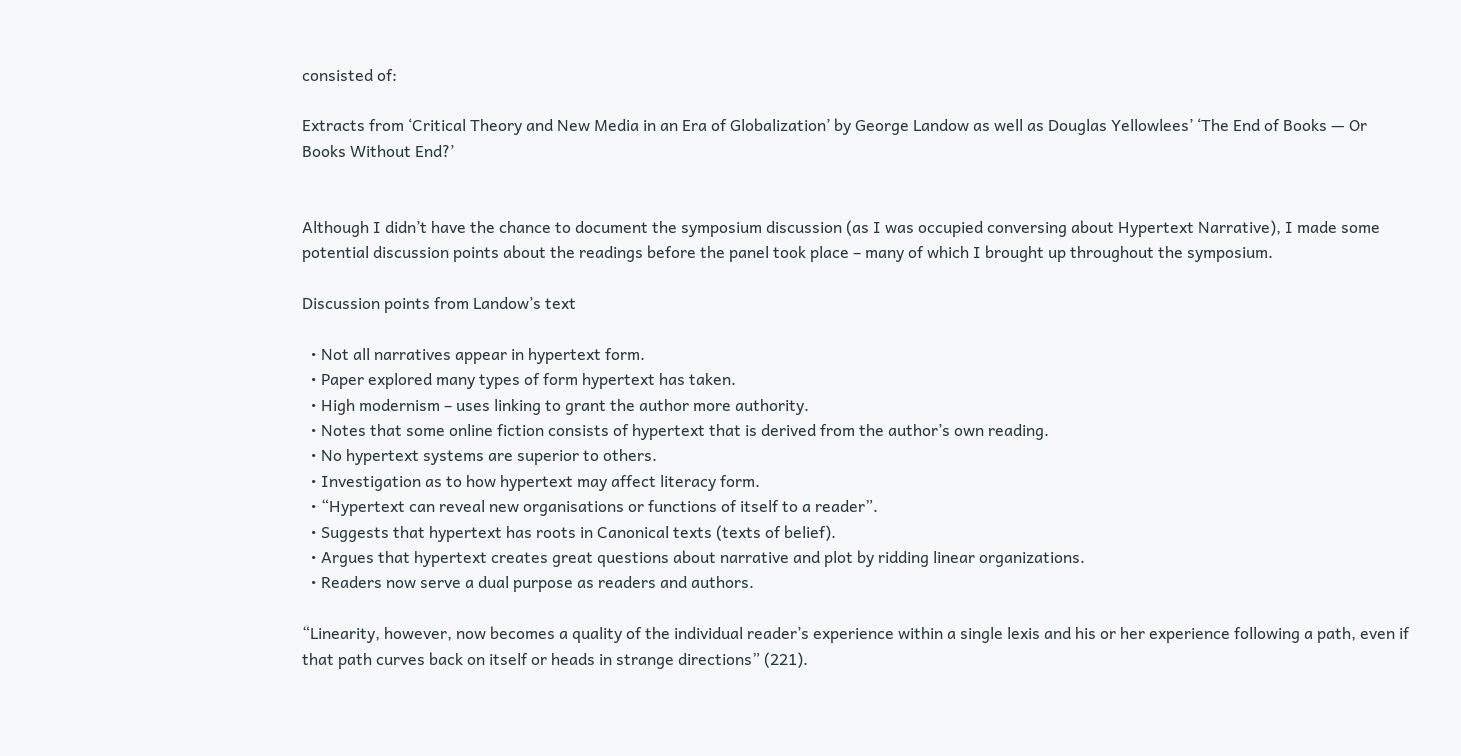consisted of:

Extracts from ‘Critical Theory and New Media in an Era of Globalization’ by George Landow as well as Douglas Yellowlees’ ‘The End of Books — Or Books Without End?’


Although I didn’t have the chance to document the symposium discussion (as I was occupied conversing about Hypertext Narrative), I made some potential discussion points about the readings before the panel took place – many of which I brought up throughout the symposium.

Discussion points from Landow’s text

  • Not all narratives appear in hypertext form.
  • Paper explored many types of form hypertext has taken.
  • High modernism – uses linking to grant the author more authority.
  • Notes that some online fiction consists of hypertext that is derived from the author’s own reading.
  • No hypertext systems are superior to others.
  • Investigation as to how hypertext may affect literacy form.
  • “Hypertext can reveal new organisations or functions of itself to a reader”.
  • Suggests that hypertext has roots in Canonical texts (texts of belief).
  • Argues that hypertext creates great questions about narrative and plot by ridding linear organizations.
  • Readers now serve a dual purpose as readers and authors.

“Linearity, however, now becomes a quality of the individual reader’s experience within a single lexis and his or her experience following a path, even if that path curves back on itself or heads in strange directions” (221).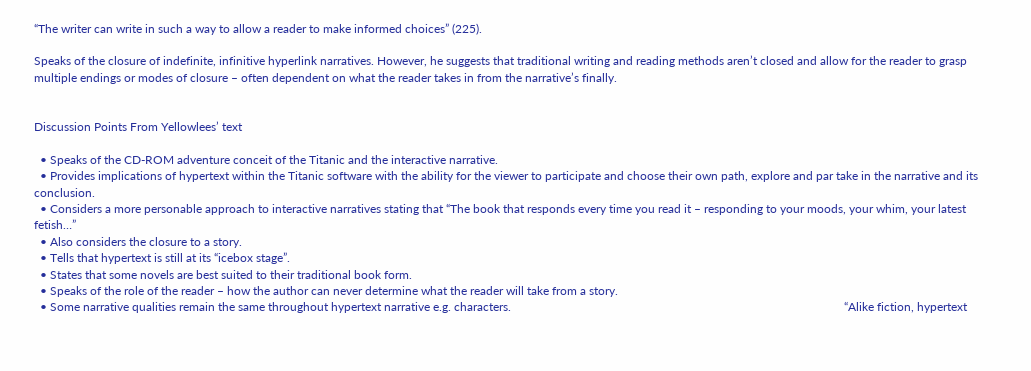“The writer can write in such a way to allow a reader to make informed choices” (225).

Speaks of the closure of indefinite, infinitive hyperlink narratives. However, he suggests that traditional writing and reading methods aren’t closed and allow for the reader to grasp multiple endings or modes of closure – often dependent on what the reader takes in from the narrative’s finally.


Discussion Points From Yellowlees’ text

  • Speaks of the CD-ROM adventure conceit of the Titanic and the interactive narrative.
  • Provides implications of hypertext within the Titanic software with the ability for the viewer to participate and choose their own path, explore and par take in the narrative and its conclusion.
  • Considers a more personable approach to interactive narratives stating that “The book that responds every time you read it – responding to your moods, your whim, your latest fetish…”
  • Also considers the closure to a story.
  • Tells that hypertext is still at its “icebox stage”.
  • States that some novels are best suited to their traditional book form.
  • Speaks of the role of the reader – how the author can never determine what the reader will take from a story.
  • Some narrative qualities remain the same throughout hypertext narrative e.g. characters.                                                                                                               “Alike fiction, hypertext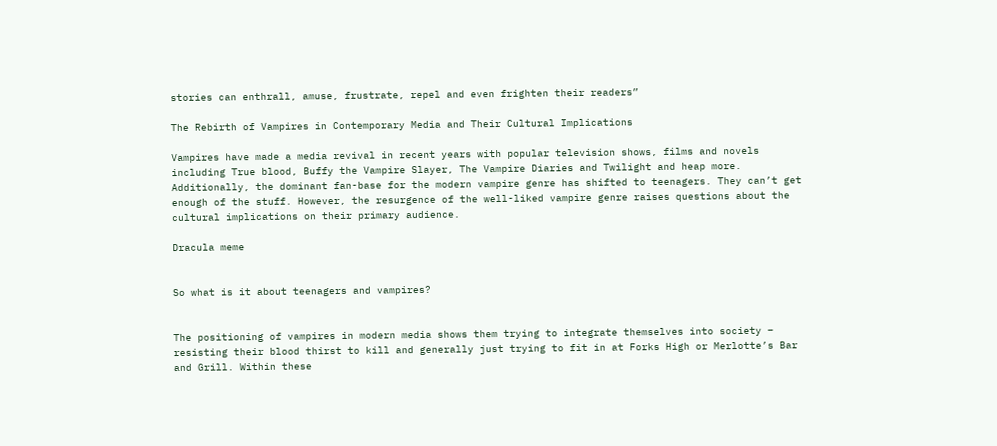stories can enthrall, amuse, frustrate, repel and even frighten their readers”

The Rebirth of Vampires in Contemporary Media and Their Cultural Implications

Vampires have made a media revival in recent years with popular television shows, films and novels including True blood, Buffy the Vampire Slayer, The Vampire Diaries and Twilight and heap more. Additionally, the dominant fan-base for the modern vampire genre has shifted to teenagers. They can’t get enough of the stuff. However, the resurgence of the well-liked vampire genre raises questions about the cultural implications on their primary audience.

Dracula meme


So what is it about teenagers and vampires?


The positioning of vampires in modern media shows them trying to integrate themselves into society – resisting their blood thirst to kill and generally just trying to fit in at Forks High or Merlotte’s Bar and Grill. Within these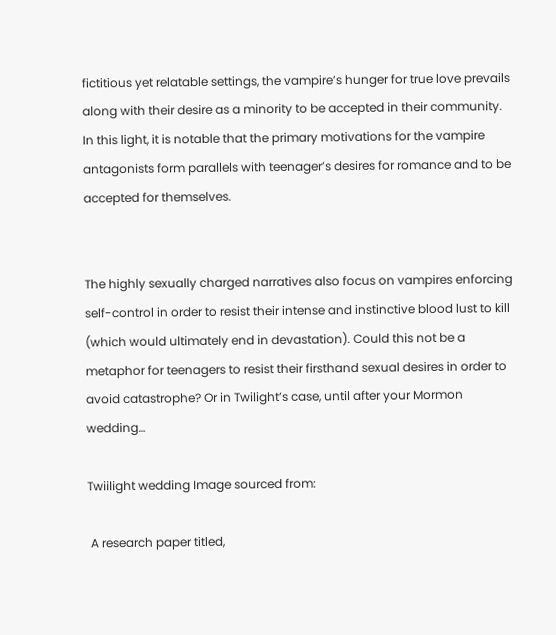fictitious yet relatable settings, the vampire’s hunger for true love prevails along with their desire as a minority to be accepted in their community. In this light, it is notable that the primary motivations for the vampire antagonists form parallels with teenager’s desires for romance and to be accepted for themselves.


The highly sexually charged narratives also focus on vampires enforcing self-control in order to resist their intense and instinctive blood lust to kill (which would ultimately end in devastation). Could this not be a metaphor for teenagers to resist their firsthand sexual desires in order to avoid catastrophe? Or in Twilight’s case, until after your Mormon wedding…

Twiilight wedding Image sourced from:

 A research paper titled,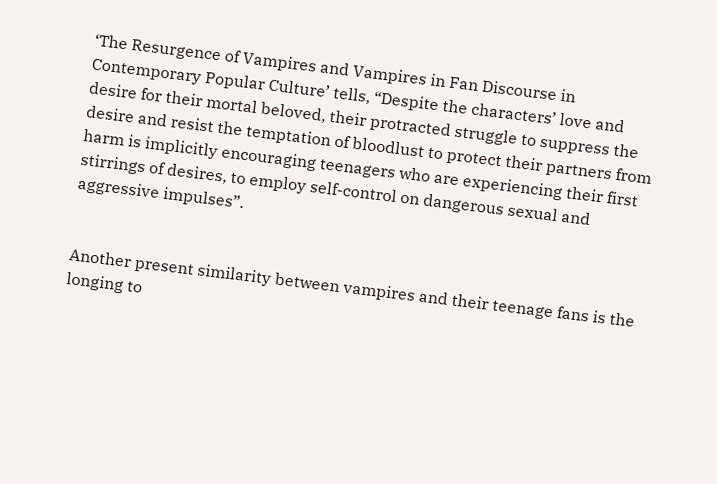‘The Resurgence of Vampires and Vampires in Fan Discourse in Contemporary Popular Culture’ tells, “Despite the characters’ love and desire for their mortal beloved, their protracted struggle to suppress the desire and resist the temptation of bloodlust to protect their partners from harm is implicitly encouraging teenagers who are experiencing their first stirrings of desires, to employ self-control on dangerous sexual and aggressive impulses”.


Another present similarity between vampires and their teenage fans is the longing to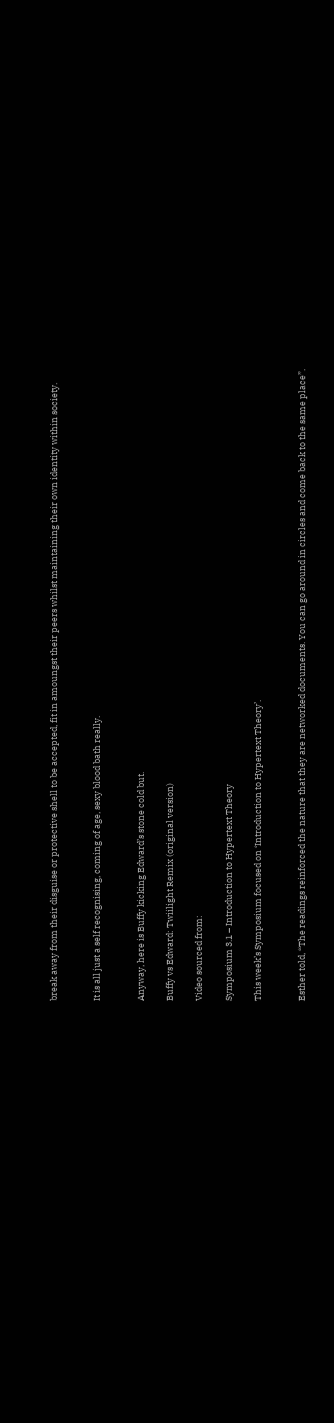break away from their disguise or protective shell to be accepted, fit in amoungst their peers whilst maintaining their own identity within society.


It is all just a self recognising, coming of age, sexy blood bath really.


Anyway, here is Buffy kicking Edward’s stone cold but.

Buffy vs Edward: Twiilight Remix (original version)

Video sourced from:

Symposium 3.1 – Introduction to Hypertext Theory

This week’s Symposium focused on ‘Introduction to Hypertext Theory’.


Esther told, “The readings reinforced the nature that they are networked documents. You can go around in circles and come back to the same place”.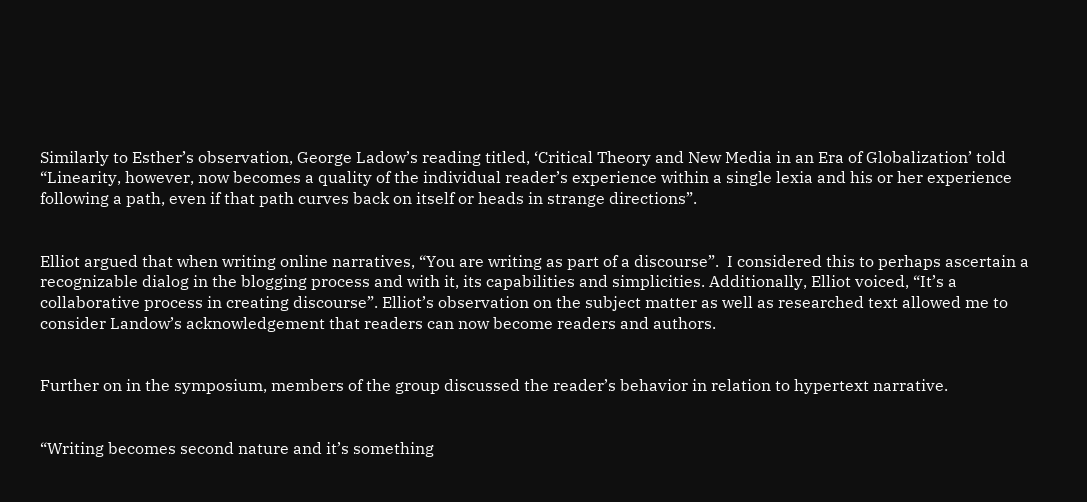Similarly to Esther’s observation, George Ladow’s reading titled, ‘Critical Theory and New Media in an Era of Globalization’ told “Linearity, however, now becomes a quality of the individual reader’s experience within a single lexia and his or her experience following a path, even if that path curves back on itself or heads in strange directions”.


Elliot argued that when writing online narratives, “You are writing as part of a discourse”.  I considered this to perhaps ascertain a recognizable dialog in the blogging process and with it, its capabilities and simplicities. Additionally, Elliot voiced, “It’s a collaborative process in creating discourse”. Elliot’s observation on the subject matter as well as researched text allowed me to consider Landow’s acknowledgement that readers can now become readers and authors.


Further on in the symposium, members of the group discussed the reader’s behavior in relation to hypertext narrative.


“Writing becomes second nature and it’s something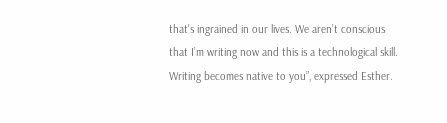that’s ingrained in our lives. We aren’t conscious that I’m writing now and this is a technological skill. Writing becomes native to you”, expressed Esther.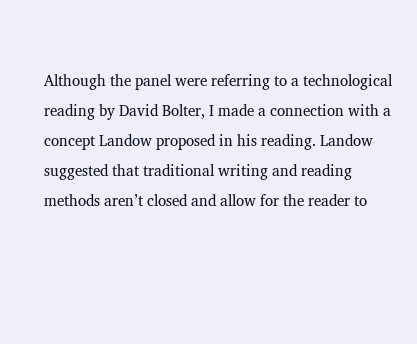Although the panel were referring to a technological reading by David Bolter, I made a connection with a concept Landow proposed in his reading. Landow suggested that traditional writing and reading methods aren’t closed and allow for the reader to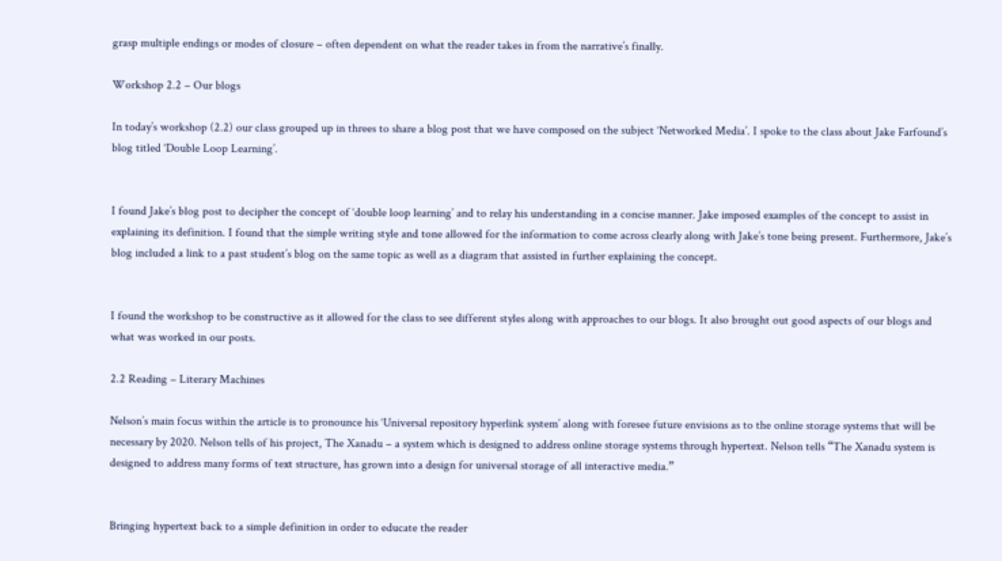grasp multiple endings or modes of closure – often dependent on what the reader takes in from the narrative’s finally.

Workshop 2.2 – Our blogs

In today’s workshop (2.2) our class grouped up in threes to share a blog post that we have composed on the subject ‘Networked Media’. I spoke to the class about Jake Farfound’s blog titled ‘Double Loop Learning’.


I found Jake’s blog post to decipher the concept of ‘double loop learning’ and to relay his understanding in a concise manner. Jake imposed examples of the concept to assist in explaining its definition. I found that the simple writing style and tone allowed for the information to come across clearly along with Jake’s tone being present. Furthermore, Jake’s blog included a link to a past student’s blog on the same topic as well as a diagram that assisted in further explaining the concept.


I found the workshop to be constructive as it allowed for the class to see different styles along with approaches to our blogs. It also brought out good aspects of our blogs and what was worked in our posts.

2.2 Reading – Literary Machines

Nelson’s main focus within the article is to pronounce his ‘Universal repository hyperlink system’ along with foresee future envisions as to the online storage systems that will be necessary by 2020. Nelson tells of his project, The Xanadu – a system which is designed to address online storage systems through hypertext. Nelson tells “The Xanadu system is designed to address many forms of text structure, has grown into a design for universal storage of all interactive media.”


Bringing hypertext back to a simple definition in order to educate the reader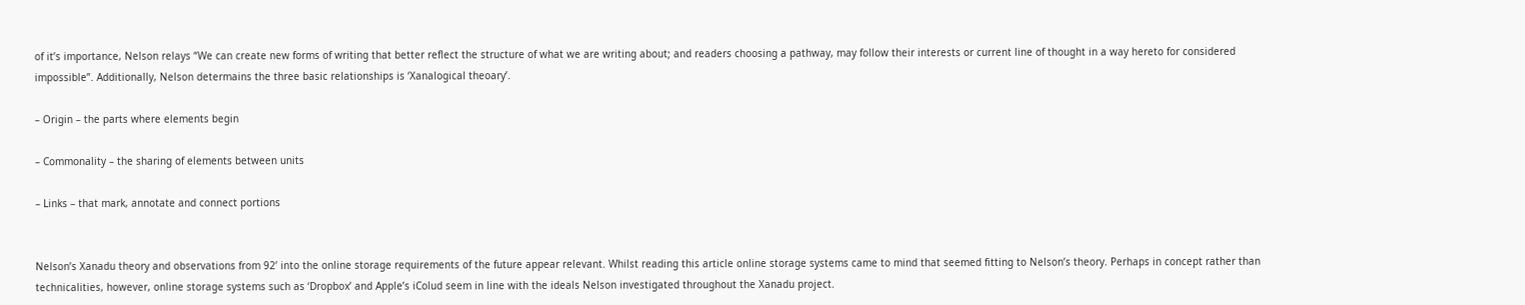of it’s importance, Nelson relays “We can create new forms of writing that better reflect the structure of what we are writing about; and readers choosing a pathway, may follow their interests or current line of thought in a way hereto for considered impossible”. Additionally, Nelson determains the three basic relationships is ‘Xanalogical theoary’.

– Origin – the parts where elements begin

– Commonality – the sharing of elements between units

– Links – that mark, annotate and connect portions


Nelson’s Xanadu theory and observations from 92’ into the online storage requirements of the future appear relevant. Whilst reading this article online storage systems came to mind that seemed fitting to Nelson’s theory. Perhaps in concept rather than technicalities, however, online storage systems such as ‘Dropbox’ and Apple’s iColud seem in line with the ideals Nelson investigated throughout the Xanadu project.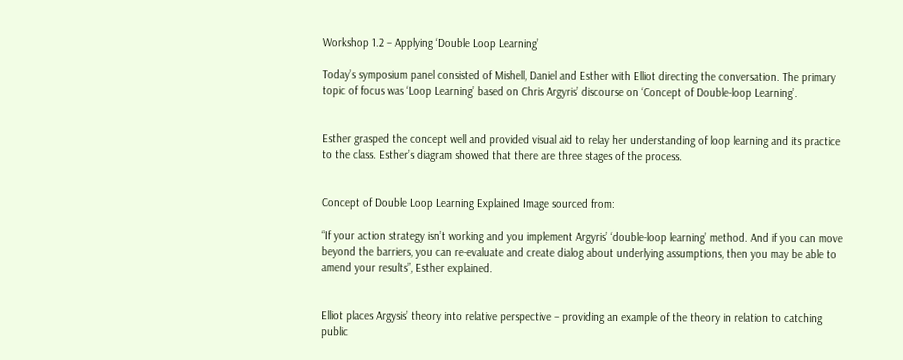Workshop 1.2 – Applying ‘Double Loop Learning’

Today’s symposium panel consisted of Mishell, Daniel and Esther with Elliot directing the conversation. The primary topic of focus was ‘Loop Learning’ based on Chris Argyris’ discourse on ‘Concept of Double-loop Learning’.


Esther grasped the concept well and provided visual aid to relay her understanding of loop learning and its practice to the class. Esther’s diagram showed that there are three stages of the process.


Concept of Double Loop Learning Explained Image sourced from:

“If your action strategy isn’t working and you implement Argyris’ ‘double-loop learning’ method. And if you can move beyond the barriers, you can re-evaluate and create dialog about underlying assumptions, then you may be able to amend your results”, Esther explained.


Elliot places Argysis’ theory into relative perspective – providing an example of the theory in relation to catching public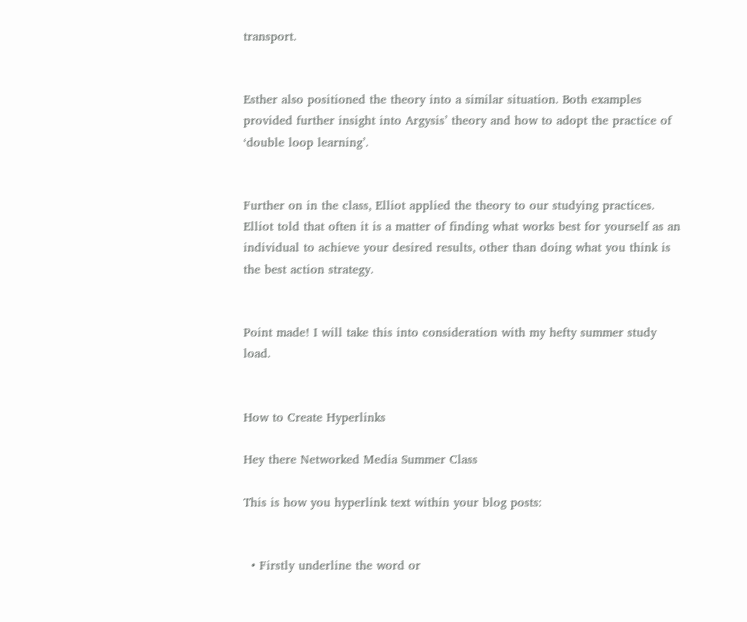transport.


Esther also positioned the theory into a similar situation. Both examples provided further insight into Argysis’ theory and how to adopt the practice of ‘double loop learning’.


Further on in the class, Elliot applied the theory to our studying practices. Elliot told that often it is a matter of finding what works best for yourself as an individual to achieve your desired results, other than doing what you think is the best action strategy.


Point made! I will take this into consideration with my hefty summer study load.


How to Create Hyperlinks

Hey there Networked Media Summer Class

This is how you hyperlink text within your blog posts:


  • Firstly underline the word or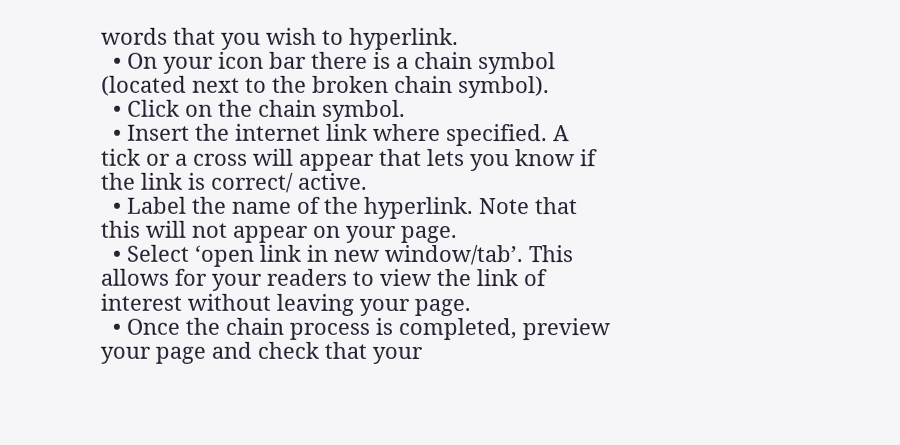words that you wish to hyperlink.
  • On your icon bar there is a chain symbol (located next to the broken chain symbol).
  • Click on the chain symbol.
  • Insert the internet link where specified. A tick or a cross will appear that lets you know if the link is correct/ active.
  • Label the name of the hyperlink. Note that this will not appear on your page.
  • Select ‘open link in new window/tab’. This allows for your readers to view the link of interest without leaving your page.
  • Once the chain process is completed, preview your page and check that your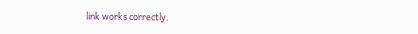link works correctly.